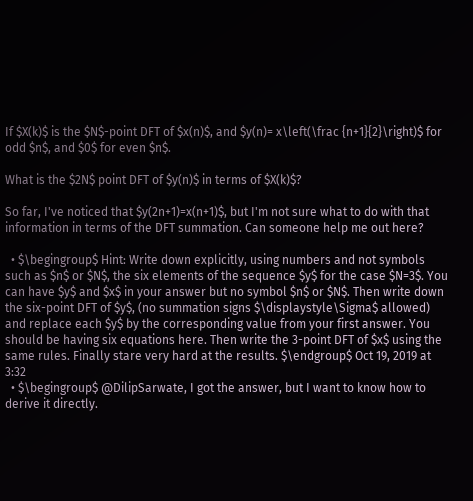If $X(k)$ is the $N$-point DFT of $x(n)$, and $y(n)= x\left(\frac {n+1}{2}\right)$ for odd $n$, and $0$ for even $n$.

What is the $2N$ point DFT of $y(n)$ in terms of $X(k)$?

So far, I've noticed that $y(2n+1)=x(n+1)$, but I'm not sure what to do with that information in terms of the DFT summation. Can someone help me out here?

  • $\begingroup$ Hint: Write down explicitly, using numbers and not symbols such as $n$ or $N$, the six elements of the sequence $y$ for the case $N=3$. You can have $y$ and $x$ in your answer but no symbol $n$ or $N$. Then write down the six-point DFT of $y$, (no summation signs $\displaystyle\Sigma$ allowed) and replace each $y$ by the corresponding value from your first answer. You should be having six equations here. Then write the 3-point DFT of $x$ using the same rules. Finally stare very hard at the results. $\endgroup$ Oct 19, 2019 at 3:32
  • $\begingroup$ @DilipSarwate, I got the answer, but I want to know how to derive it directly.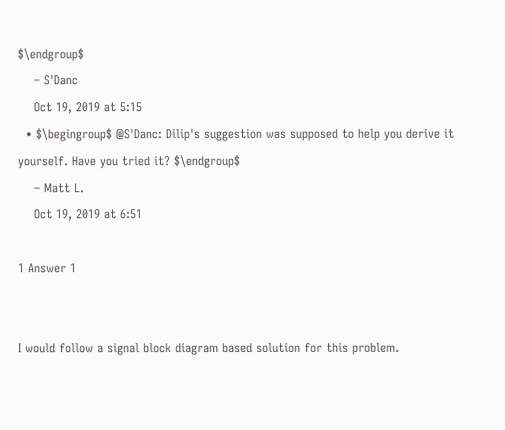$\endgroup$
    – S'Danc
    Oct 19, 2019 at 5:15
  • $\begingroup$ @S'Danc: Dilip's suggestion was supposed to help you derive it yourself. Have you tried it? $\endgroup$
    – Matt L.
    Oct 19, 2019 at 6:51

1 Answer 1


I would follow a signal block diagram based solution for this problem.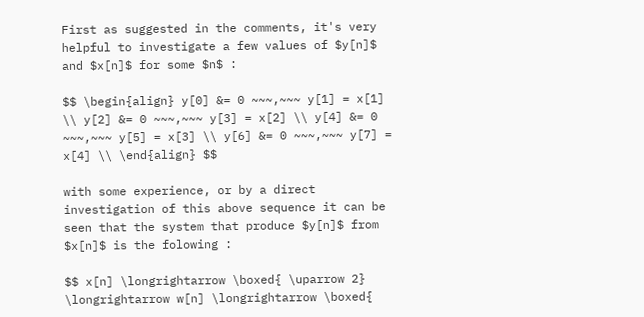First as suggested in the comments, it's very helpful to investigate a few values of $y[n]$ and $x[n]$ for some $n$ :

$$ \begin{align} y[0] &= 0 ~~~,~~~ y[1] = x[1] \\ y[2] &= 0 ~~~,~~~ y[3] = x[2] \\ y[4] &= 0 ~~~,~~~ y[5] = x[3] \\ y[6] &= 0 ~~~,~~~ y[7] = x[4] \\ \end{align} $$

with some experience, or by a direct investigation of this above sequence it can be seen that the system that produce $y[n]$ from $x[n]$ is the folowing :

$$ x[n] \longrightarrow \boxed{ \uparrow 2} \longrightarrow w[n] \longrightarrow \boxed{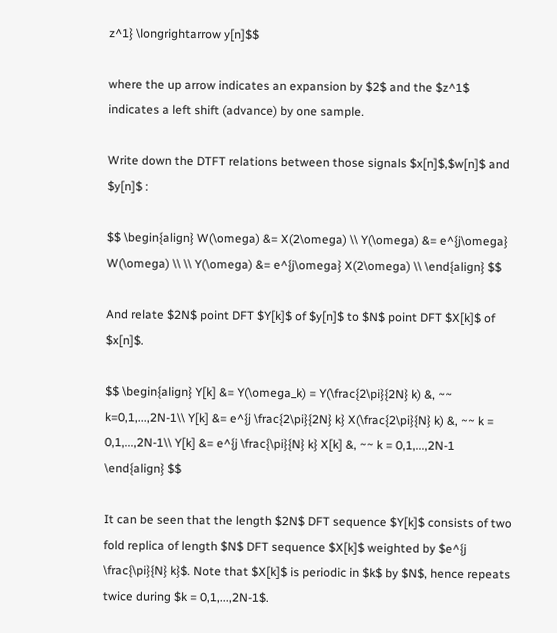z^1} \longrightarrow y[n]$$

where the up arrow indicates an expansion by $2$ and the $z^1$ indicates a left shift (advance) by one sample.

Write down the DTFT relations between those signals $x[n]$,$w[n]$ and $y[n]$ :

$$ \begin{align} W(\omega) &= X(2\omega) \\ Y(\omega) &= e^{j\omega} W(\omega) \\ \\ Y(\omega) &= e^{j\omega} X(2\omega) \\ \end{align} $$

And relate $2N$ point DFT $Y[k]$ of $y[n]$ to $N$ point DFT $X[k]$ of $x[n]$.

$$ \begin{align} Y[k] &= Y(\omega_k) = Y(\frac{2\pi}{2N} k) &, ~~ k=0,1,...,2N-1\\ Y[k] &= e^{j \frac{2\pi}{2N} k} X(\frac{2\pi}{N} k) &, ~~ k = 0,1,...,2N-1\\ Y[k] &= e^{j \frac{\pi}{N} k} X[k] &, ~~ k = 0,1,...,2N-1 \end{align} $$

It can be seen that the length $2N$ DFT sequence $Y[k]$ consists of two fold replica of length $N$ DFT sequence $X[k]$ weighted by $e^{j \frac{\pi}{N} k}$. Note that $X[k]$ is periodic in $k$ by $N$, hence repeats twice during $k = 0,1,...,2N-1$.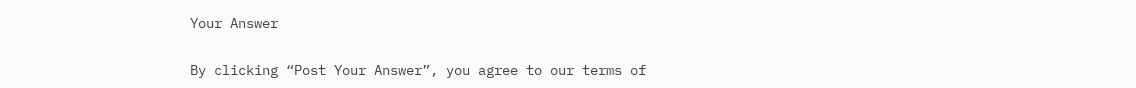Your Answer

By clicking “Post Your Answer”, you agree to our terms of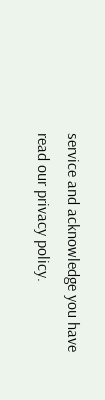service and acknowledge you have read our privacy policy.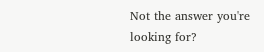Not the answer you're looking for?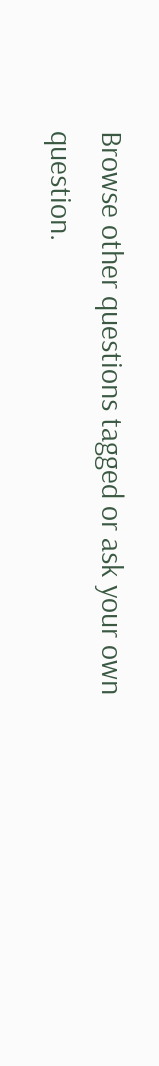Browse other questions tagged or ask your own question.